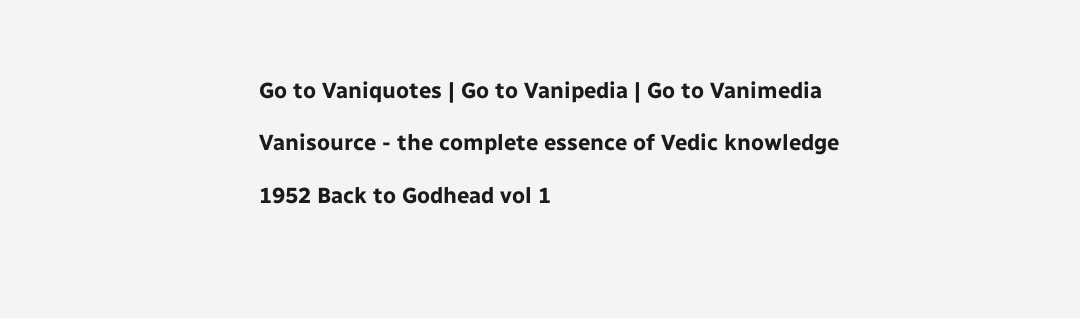Go to Vaniquotes | Go to Vanipedia | Go to Vanimedia

Vanisource - the complete essence of Vedic knowledge

1952 Back to Godhead vol 1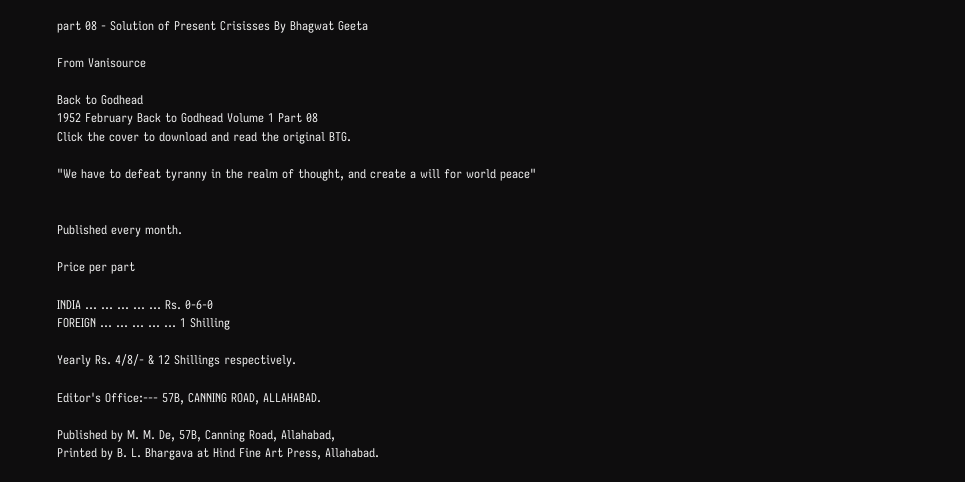part 08 - Solution of Present Crisisses By Bhagwat Geeta

From Vanisource

Back to Godhead
1952 February Back to Godhead Volume 1 Part 08
Click the cover to download and read the original BTG.

"We have to defeat tyranny in the realm of thought, and create a will for world peace"


Published every month.

Price per part

INDIA ... ... ... ... ... Rs. 0-6-0
FOREIGN ... ... ... ... ... 1 Shilling

Yearly Rs. 4/8/- & 12 Shillings respectively.

Editor's Office:--- 57B, CANNING ROAD, ALLAHABAD.

Published by M. M. De, 57B, Canning Road, Allahabad,
Printed by B. L. Bhargava at Hind Fine Art Press, Allahabad.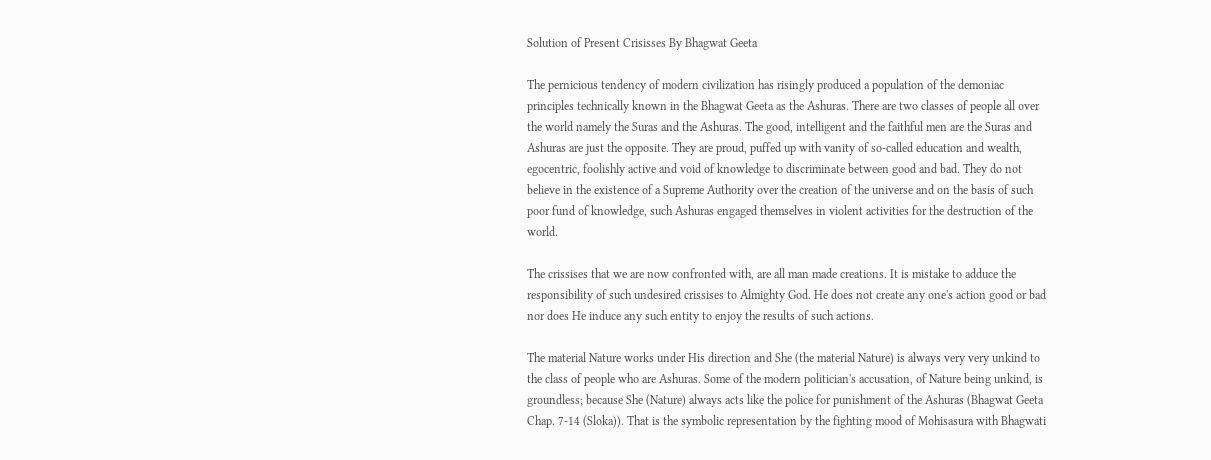Solution of Present Crisisses By Bhagwat Geeta

The pernicious tendency of modern civilization has risingly produced a population of the demoniac principles technically known in the Bhagwat Geeta as the Ashuras. There are two classes of people all over the world namely the Suras and the Ashuras. The good, intelligent and the faithful men are the Suras and Ashuras are just the opposite. They are proud, puffed up with vanity of so-called education and wealth, egocentric, foolishly active and void of knowledge to discriminate between good and bad. They do not believe in the existence of a Supreme Authority over the creation of the universe and on the basis of such poor fund of knowledge, such Ashuras engaged themselves in violent activities for the destruction of the world.

The crissises that we are now confronted with, are all man made creations. It is mistake to adduce the responsibility of such undesired crissises to Almighty God. He does not create any one's action good or bad nor does He induce any such entity to enjoy the results of such actions.

The material Nature works under His direction and She (the material Nature) is always very very unkind to the class of people who are Ashuras. Some of the modern politician's accusation, of Nature being unkind, is groundless; because She (Nature) always acts like the police for punishment of the Ashuras (Bhagwat Geeta Chap. 7-14 (Sloka)). That is the symbolic representation by the fighting mood of Mohisasura with Bhagwati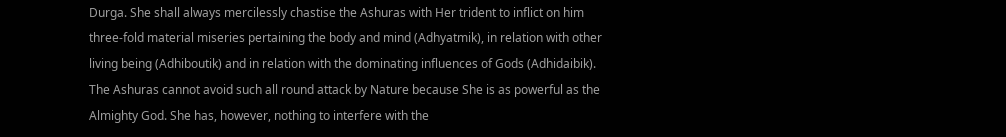Durga. She shall always mercilessly chastise the Ashuras with Her trident to inflict on him three-fold material miseries pertaining the body and mind (Adhyatmik), in relation with other living being (Adhiboutik) and in relation with the dominating influences of Gods (Adhidaibik). The Ashuras cannot avoid such all round attack by Nature because She is as powerful as the Almighty God. She has, however, nothing to interfere with the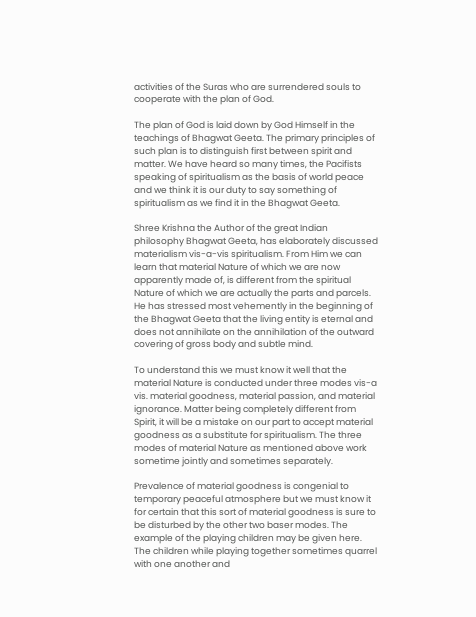activities of the Suras who are surrendered souls to cooperate with the plan of God.

The plan of God is laid down by God Himself in the teachings of Bhagwat Geeta. The primary principles of such plan is to distinguish first between spirit and matter. We have heard so many times, the Pacifists speaking of spiritualism as the basis of world peace and we think it is our duty to say something of spiritualism as we find it in the Bhagwat Geeta.

Shree Krishna the Author of the great Indian philosophy Bhagwat Geeta, has elaborately discussed materialism vis-a-vis spiritualism. From Him we can learn that material Nature of which we are now apparently made of, is different from the spiritual Nature of which we are actually the parts and parcels. He has stressed most vehemently in the beginning of the Bhagwat Geeta that the living entity is eternal and does not annihilate on the annihilation of the outward covering of gross body and subtle mind.

To understand this we must know it well that the material Nature is conducted under three modes vis-a vis. material goodness, material passion, and material ignorance. Matter being completely different from Spirit, it will be a mistake on our part to accept material goodness as a substitute for spiritualism. The three modes of material Nature as mentioned above work sometime jointly and sometimes separately.

Prevalence of material goodness is congenial to temporary peaceful atmosphere but we must know it for certain that this sort of material goodness is sure to be disturbed by the other two baser modes. The example of the playing children may be given here. The children while playing together sometimes quarrel with one another and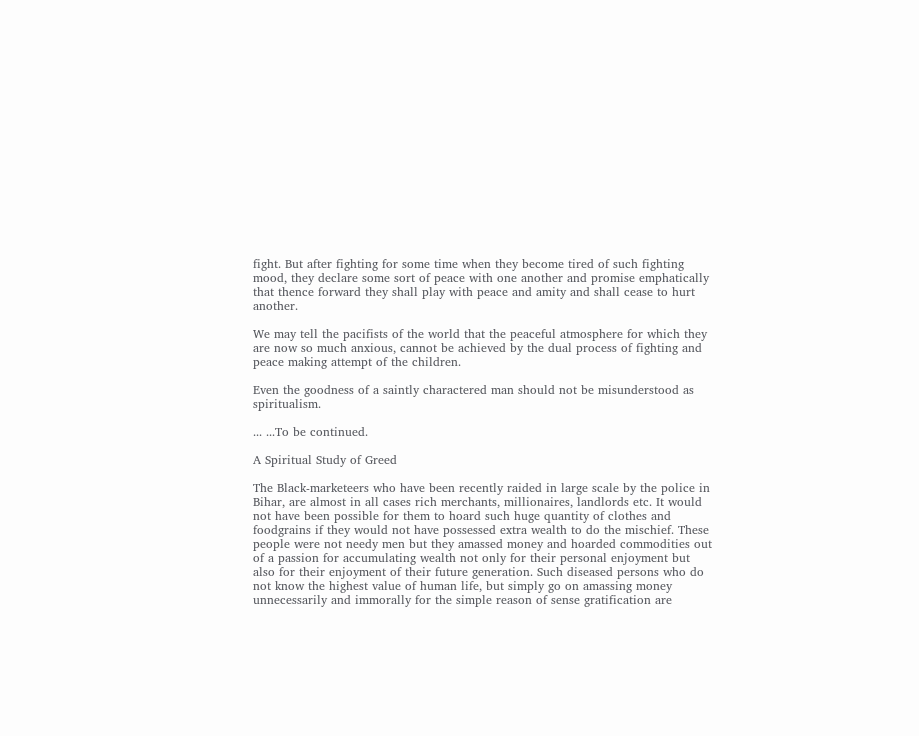fight. But after fighting for some time when they become tired of such fighting mood, they declare some sort of peace with one another and promise emphatically that thence forward they shall play with peace and amity and shall cease to hurt another.

We may tell the pacifists of the world that the peaceful atmosphere for which they are now so much anxious, cannot be achieved by the dual process of fighting and peace making attempt of the children.

Even the goodness of a saintly charactered man should not be misunderstood as spiritualism.

... ...To be continued.

A Spiritual Study of Greed

The Black-marketeers who have been recently raided in large scale by the police in Bihar, are almost in all cases rich merchants, millionaires, landlords etc. It would not have been possible for them to hoard such huge quantity of clothes and foodgrains if they would not have possessed extra wealth to do the mischief. These people were not needy men but they amassed money and hoarded commodities out of a passion for accumulating wealth not only for their personal enjoyment but also for their enjoyment of their future generation. Such diseased persons who do not know the highest value of human life, but simply go on amassing money unnecessarily and immorally for the simple reason of sense gratification are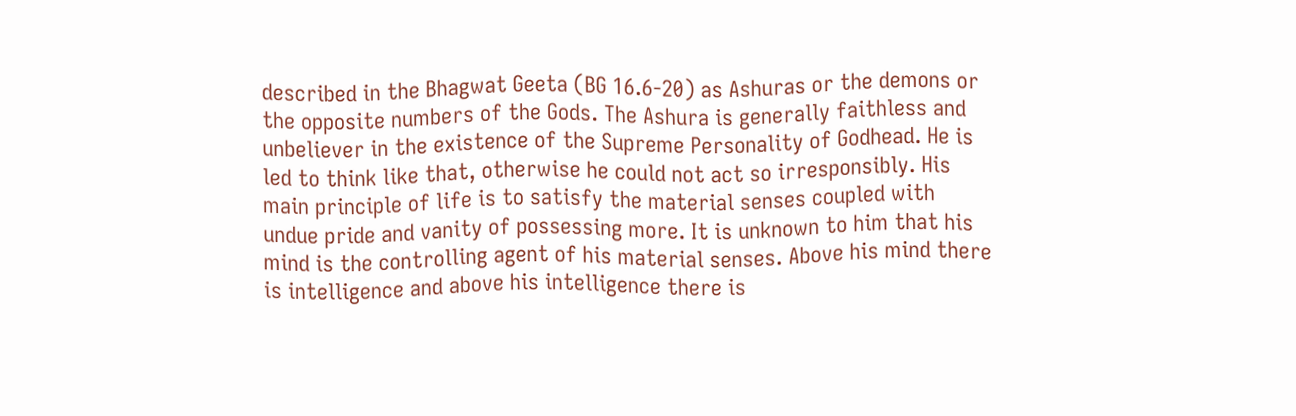described in the Bhagwat Geeta (BG 16.6-20) as Ashuras or the demons or the opposite numbers of the Gods. The Ashura is generally faithless and unbeliever in the existence of the Supreme Personality of Godhead. He is led to think like that, otherwise he could not act so irresponsibly. His main principle of life is to satisfy the material senses coupled with undue pride and vanity of possessing more. It is unknown to him that his mind is the controlling agent of his material senses. Above his mind there is intelligence and above his intelligence there is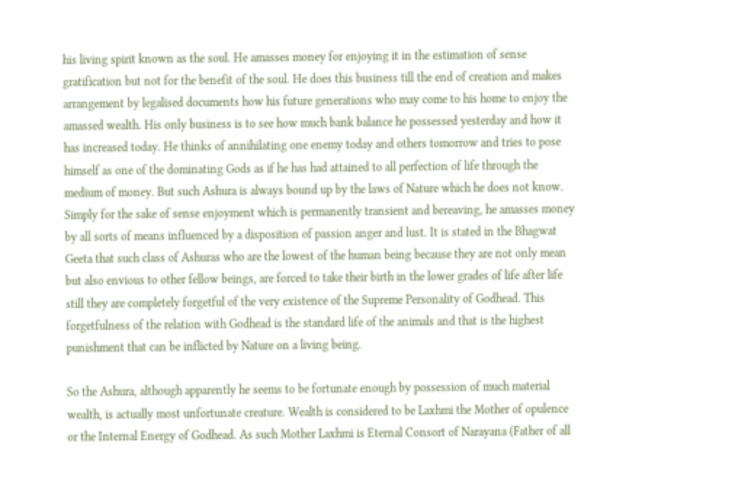his living spirit known as the soul. He amasses money for enjoying it in the estimation of sense gratification but not for the benefit of the soul. He does this business till the end of creation and makes arrangement by legalised documents how his future generations who may come to his home to enjoy the amassed wealth. His only business is to see how much bank balance he possessed yesterday and how it has increased today. He thinks of annihilating one enemy today and others tomorrow and tries to pose himself as one of the dominating Gods as if he has had attained to all perfection of life through the medium of money. But such Ashura is always bound up by the laws of Nature which he does not know. Simply for the sake of sense enjoyment which is permanently transient and bereaving, he amasses money by all sorts of means influenced by a disposition of passion anger and lust. It is stated in the Bhagwat Geeta that such class of Ashuras who are the lowest of the human being because they are not only mean but also envious to other fellow beings, are forced to take their birth in the lower grades of life after life still they are completely forgetful of the very existence of the Supreme Personality of Godhead. This forgetfulness of the relation with Godhead is the standard life of the animals and that is the highest punishment that can be inflicted by Nature on a living being.

So the Ashura, although apparently he seems to be fortunate enough by possession of much material wealth, is actually most unfortunate creature. Wealth is considered to be Laxhmi the Mother of opulence or the Internal Energy of Godhead. As such Mother Laxhmi is Eternal Consort of Narayana (Father of all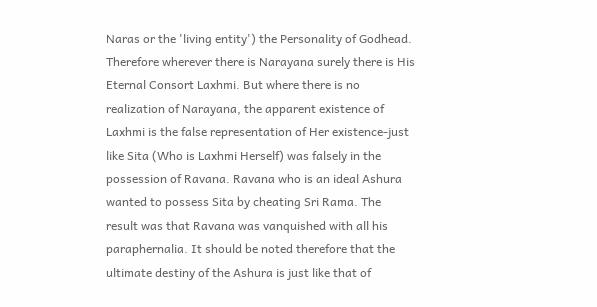Naras or the 'living entity') the Personality of Godhead. Therefore wherever there is Narayana surely there is His Eternal Consort Laxhmi. But where there is no realization of Narayana, the apparent existence of Laxhmi is the false representation of Her existence-just like Sita (Who is Laxhmi Herself) was falsely in the possession of Ravana. Ravana who is an ideal Ashura wanted to possess Sita by cheating Sri Rama. The result was that Ravana was vanquished with all his paraphernalia. It should be noted therefore that the ultimate destiny of the Ashura is just like that of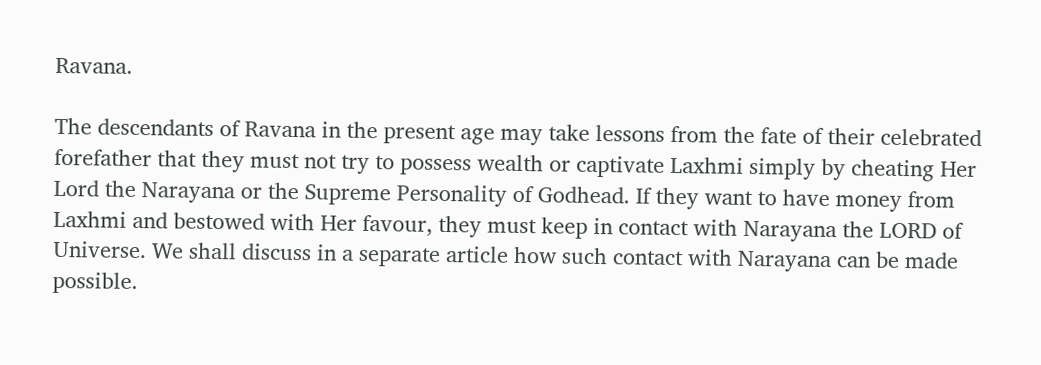Ravana.

The descendants of Ravana in the present age may take lessons from the fate of their celebrated forefather that they must not try to possess wealth or captivate Laxhmi simply by cheating Her Lord the Narayana or the Supreme Personality of Godhead. If they want to have money from Laxhmi and bestowed with Her favour, they must keep in contact with Narayana the LORD of Universe. We shall discuss in a separate article how such contact with Narayana can be made possible.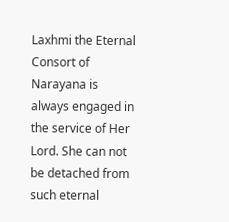Laxhmi the Eternal Consort of Narayana is always engaged in the service of Her Lord. She can not be detached from such eternal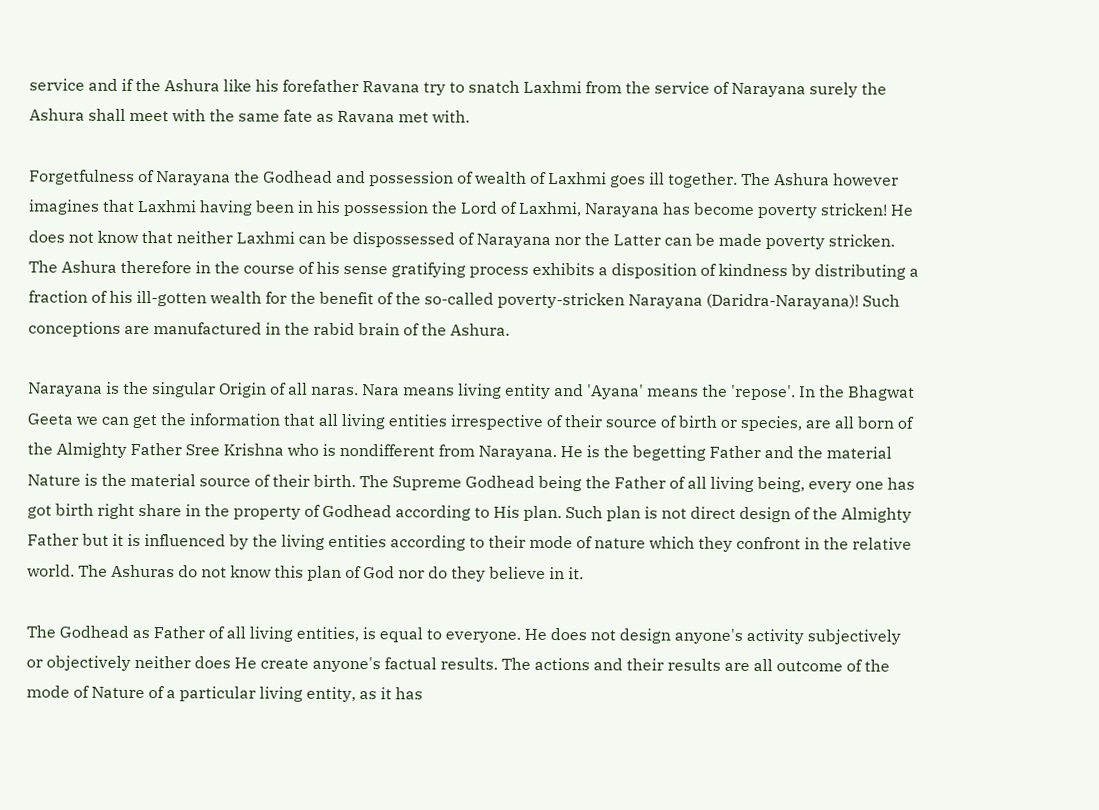service and if the Ashura like his forefather Ravana try to snatch Laxhmi from the service of Narayana surely the Ashura shall meet with the same fate as Ravana met with.

Forgetfulness of Narayana the Godhead and possession of wealth of Laxhmi goes ill together. The Ashura however imagines that Laxhmi having been in his possession the Lord of Laxhmi, Narayana has become poverty stricken! He does not know that neither Laxhmi can be dispossessed of Narayana nor the Latter can be made poverty stricken. The Ashura therefore in the course of his sense gratifying process exhibits a disposition of kindness by distributing a fraction of his ill-gotten wealth for the benefit of the so-called poverty-stricken Narayana (Daridra-Narayana)! Such conceptions are manufactured in the rabid brain of the Ashura.

Narayana is the singular Origin of all naras. Nara means living entity and 'Ayana' means the 'repose'. In the Bhagwat Geeta we can get the information that all living entities irrespective of their source of birth or species, are all born of the Almighty Father Sree Krishna who is nondifferent from Narayana. He is the begetting Father and the material Nature is the material source of their birth. The Supreme Godhead being the Father of all living being, every one has got birth right share in the property of Godhead according to His plan. Such plan is not direct design of the Almighty Father but it is influenced by the living entities according to their mode of nature which they confront in the relative world. The Ashuras do not know this plan of God nor do they believe in it.

The Godhead as Father of all living entities, is equal to everyone. He does not design anyone's activity subjectively or objectively neither does He create anyone's factual results. The actions and their results are all outcome of the mode of Nature of a particular living entity, as it has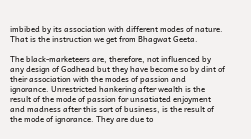imbibed by its association with different modes of nature. That is the instruction we get from Bhagwat Geeta.

The black-marketeers are, therefore, not influenced by any design of Godhead but they have become so by dint of their association with the modes of passion and ignorance. Unrestricted hankering after wealth is the result of the mode of passion for unsatiated enjoyment and madness after this sort of business, is the result of the mode of ignorance. They are due to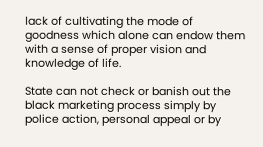lack of cultivating the mode of goodness which alone can endow them with a sense of proper vision and knowledge of life.

State can not check or banish out the black marketing process simply by police action, personal appeal or by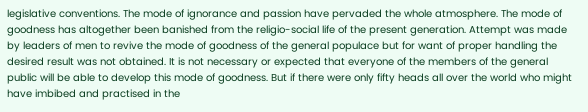legislative conventions. The mode of ignorance and passion have pervaded the whole atmosphere. The mode of goodness has altogether been banished from the religio-social life of the present generation. Attempt was made by leaders of men to revive the mode of goodness of the general populace but for want of proper handling the desired result was not obtained. It is not necessary or expected that everyone of the members of the general public will be able to develop this mode of goodness. But if there were only fifty heads all over the world who might have imbibed and practised in the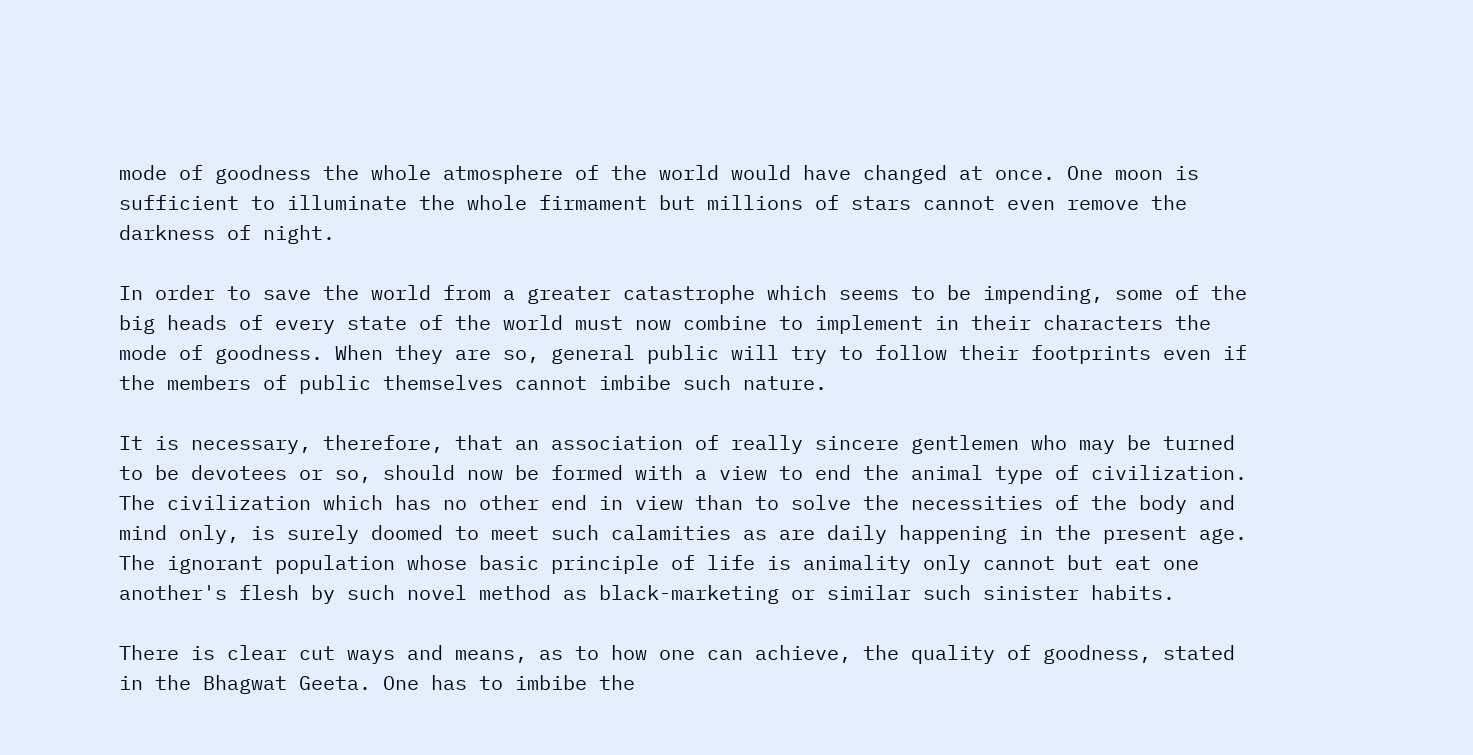mode of goodness the whole atmosphere of the world would have changed at once. One moon is sufficient to illuminate the whole firmament but millions of stars cannot even remove the darkness of night.

In order to save the world from a greater catastrophe which seems to be impending, some of the big heads of every state of the world must now combine to implement in their characters the mode of goodness. When they are so, general public will try to follow their footprints even if the members of public themselves cannot imbibe such nature.

It is necessary, therefore, that an association of really sincere gentlemen who may be turned to be devotees or so, should now be formed with a view to end the animal type of civilization. The civilization which has no other end in view than to solve the necessities of the body and mind only, is surely doomed to meet such calamities as are daily happening in the present age. The ignorant population whose basic principle of life is animality only cannot but eat one another's flesh by such novel method as black-marketing or similar such sinister habits.

There is clear cut ways and means, as to how one can achieve, the quality of goodness, stated in the Bhagwat Geeta. One has to imbibe the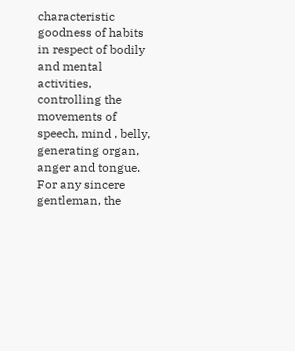characteristic goodness of habits in respect of bodily and mental activities, controlling the movements of speech, mind , belly, generating organ, anger and tongue. For any sincere gentleman, the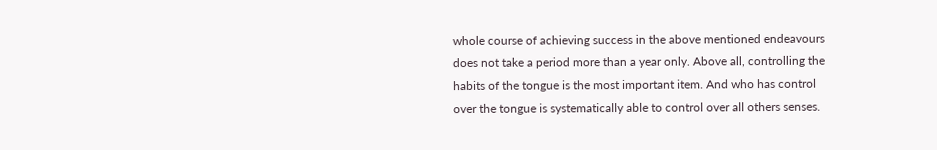whole course of achieving success in the above mentioned endeavours does not take a period more than a year only. Above all, controlling the habits of the tongue is the most important item. And who has control over the tongue is systematically able to control over all others senses.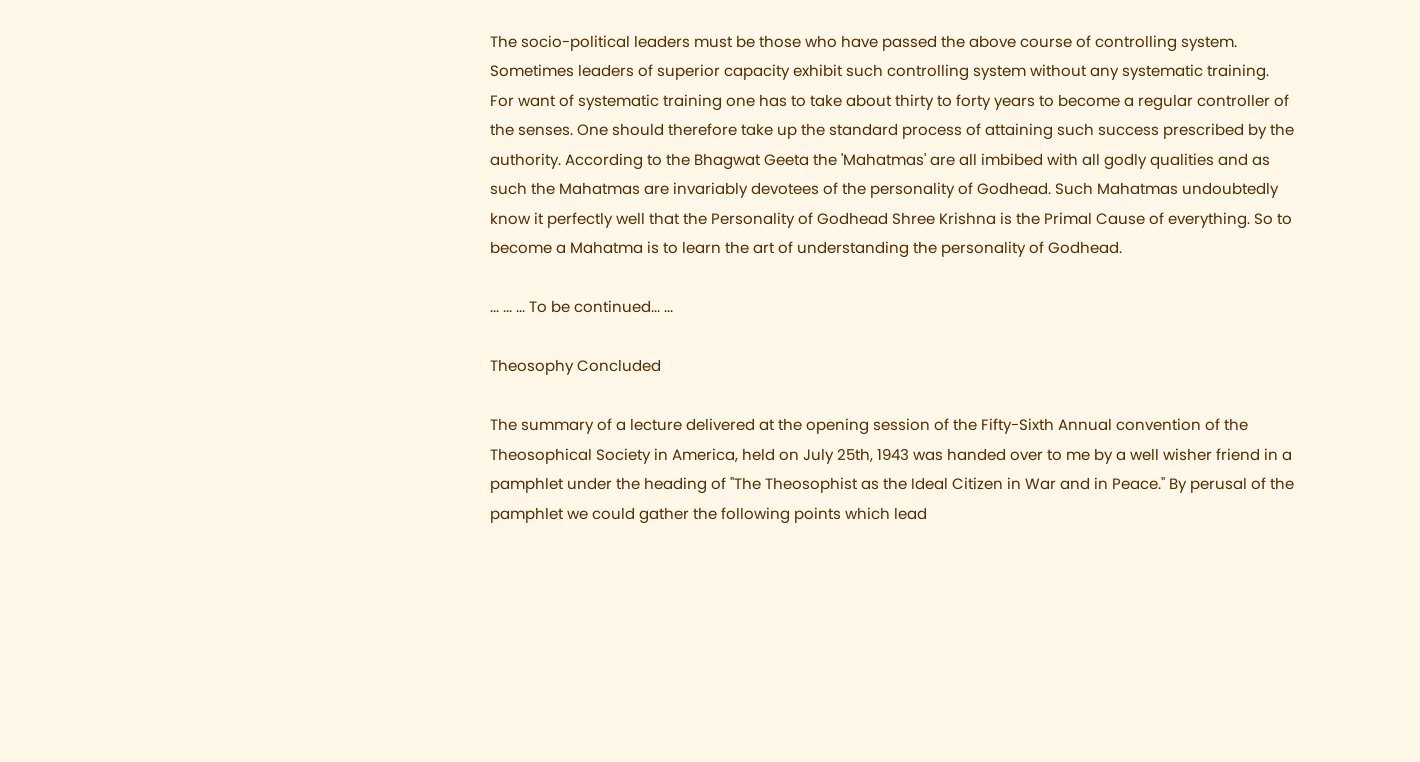The socio-political leaders must be those who have passed the above course of controlling system. Sometimes leaders of superior capacity exhibit such controlling system without any systematic training. For want of systematic training one has to take about thirty to forty years to become a regular controller of the senses. One should therefore take up the standard process of attaining such success prescribed by the authority. According to the Bhagwat Geeta the 'Mahatmas' are all imbibed with all godly qualities and as such the Mahatmas are invariably devotees of the personality of Godhead. Such Mahatmas undoubtedly know it perfectly well that the Personality of Godhead Shree Krishna is the Primal Cause of everything. So to become a Mahatma is to learn the art of understanding the personality of Godhead.

... ... ... To be continued... ...

Theosophy Concluded

The summary of a lecture delivered at the opening session of the Fifty-Sixth Annual convention of the Theosophical Society in America, held on July 25th, 1943 was handed over to me by a well wisher friend in a pamphlet under the heading of "The Theosophist as the Ideal Citizen in War and in Peace." By perusal of the pamphlet we could gather the following points which lead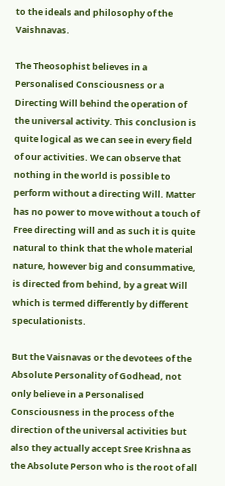to the ideals and philosophy of the Vaishnavas.

The Theosophist believes in a Personalised Consciousness or a Directing Will behind the operation of the universal activity. This conclusion is quite logical as we can see in every field of our activities. We can observe that nothing in the world is possible to perform without a directing Will. Matter has no power to move without a touch of Free directing will and as such it is quite natural to think that the whole material nature, however big and consummative, is directed from behind, by a great Will which is termed differently by different speculationists.

But the Vaisnavas or the devotees of the Absolute Personality of Godhead, not only believe in a Personalised Consciousness in the process of the direction of the universal activities but also they actually accept Sree Krishna as the Absolute Person who is the root of all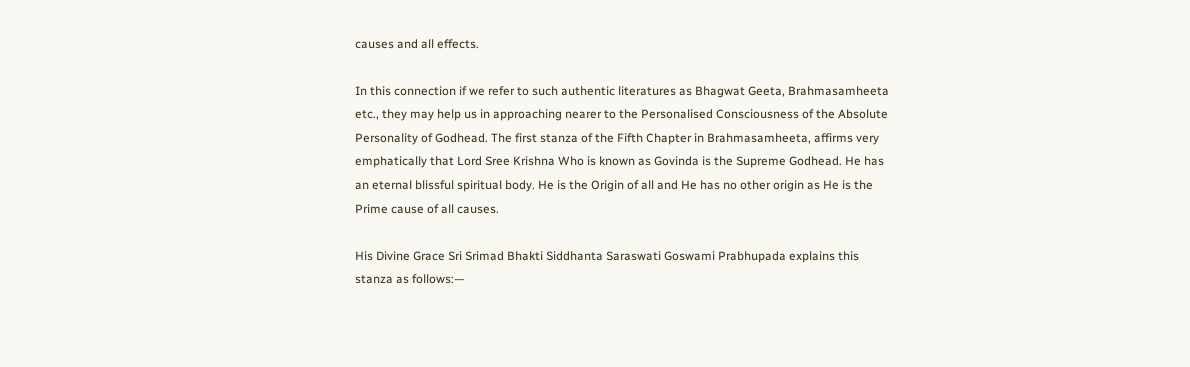causes and all effects.

In this connection if we refer to such authentic literatures as Bhagwat Geeta, Brahmasamheeta etc., they may help us in approaching nearer to the Personalised Consciousness of the Absolute Personality of Godhead. The first stanza of the Fifth Chapter in Brahmasamheeta, affirms very emphatically that Lord Sree Krishna Who is known as Govinda is the Supreme Godhead. He has an eternal blissful spiritual body. He is the Origin of all and He has no other origin as He is the Prime cause of all causes.

His Divine Grace Sri Srimad Bhakti Siddhanta Saraswati Goswami Prabhupada explains this stanza as follows:—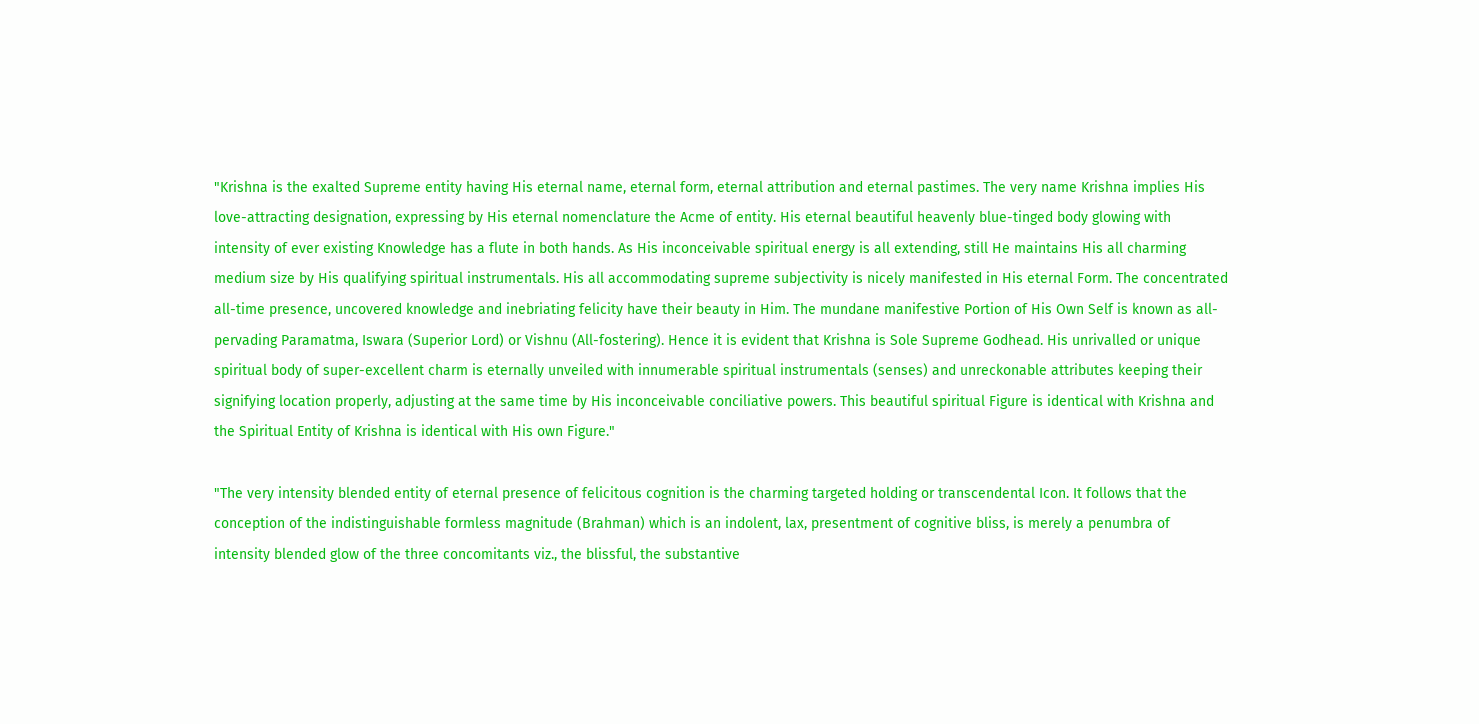"Krishna is the exalted Supreme entity having His eternal name, eternal form, eternal attribution and eternal pastimes. The very name Krishna implies His love-attracting designation, expressing by His eternal nomenclature the Acme of entity. His eternal beautiful heavenly blue-tinged body glowing with intensity of ever existing Knowledge has a flute in both hands. As His inconceivable spiritual energy is all extending, still He maintains His all charming medium size by His qualifying spiritual instrumentals. His all accommodating supreme subjectivity is nicely manifested in His eternal Form. The concentrated all-time presence, uncovered knowledge and inebriating felicity have their beauty in Him. The mundane manifestive Portion of His Own Self is known as all-pervading Paramatma, Iswara (Superior Lord) or Vishnu (All-fostering). Hence it is evident that Krishna is Sole Supreme Godhead. His unrivalled or unique spiritual body of super-excellent charm is eternally unveiled with innumerable spiritual instrumentals (senses) and unreckonable attributes keeping their signifying location properly, adjusting at the same time by His inconceivable conciliative powers. This beautiful spiritual Figure is identical with Krishna and the Spiritual Entity of Krishna is identical with His own Figure."

"The very intensity blended entity of eternal presence of felicitous cognition is the charming targeted holding or transcendental Icon. It follows that the conception of the indistinguishable formless magnitude (Brahman) which is an indolent, lax, presentment of cognitive bliss, is merely a penumbra of intensity blended glow of the three concomitants viz., the blissful, the substantive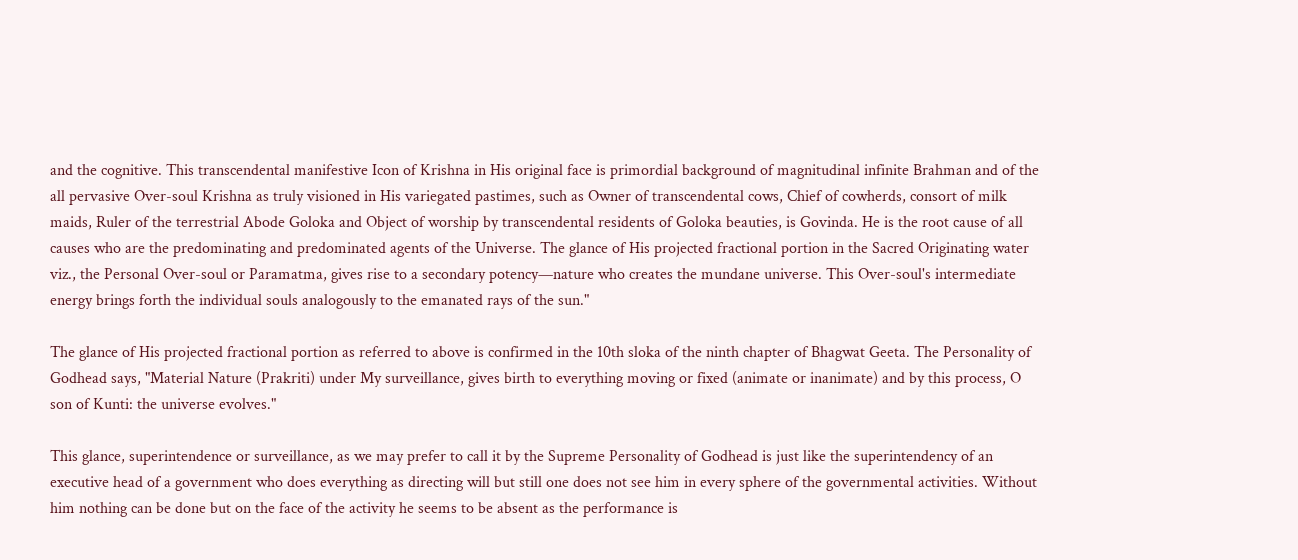and the cognitive. This transcendental manifestive Icon of Krishna in His original face is primordial background of magnitudinal infinite Brahman and of the all pervasive Over-soul Krishna as truly visioned in His variegated pastimes, such as Owner of transcendental cows, Chief of cowherds, consort of milk maids, Ruler of the terrestrial Abode Goloka and Object of worship by transcendental residents of Goloka beauties, is Govinda. He is the root cause of all causes who are the predominating and predominated agents of the Universe. The glance of His projected fractional portion in the Sacred Originating water viz., the Personal Over-soul or Paramatma, gives rise to a secondary potency—nature who creates the mundane universe. This Over-soul's intermediate energy brings forth the individual souls analogously to the emanated rays of the sun."

The glance of His projected fractional portion as referred to above is confirmed in the 10th sloka of the ninth chapter of Bhagwat Geeta. The Personality of Godhead says, "Material Nature (Prakriti) under My surveillance, gives birth to everything moving or fixed (animate or inanimate) and by this process, O son of Kunti: the universe evolves."

This glance, superintendence or surveillance, as we may prefer to call it by the Supreme Personality of Godhead is just like the superintendency of an executive head of a government who does everything as directing will but still one does not see him in every sphere of the governmental activities. Without him nothing can be done but on the face of the activity he seems to be absent as the performance is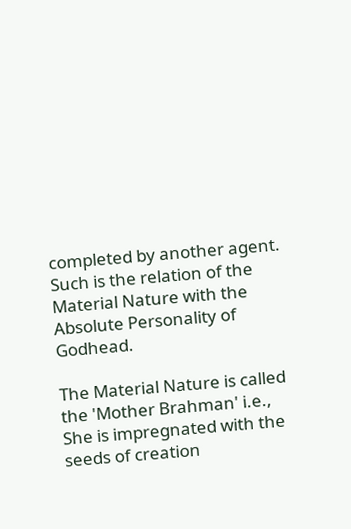completed by another agent. Such is the relation of the Material Nature with the Absolute Personality of Godhead.

The Material Nature is called the 'Mother Brahman' i.e., She is impregnated with the seeds of creation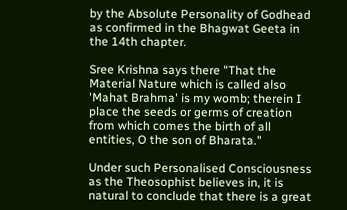by the Absolute Personality of Godhead as confirmed in the Bhagwat Geeta in the 14th chapter.

Sree Krishna says there "That the Material Nature which is called also 'Mahat Brahma' is my womb; therein I place the seeds or germs of creation from which comes the birth of all entities, O the son of Bharata."

Under such Personalised Consciousness as the Theosophist believes in, it is natural to conclude that there is a great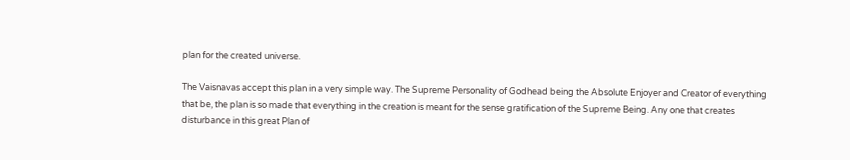plan for the created universe.

The Vaisnavas accept this plan in a very simple way. The Supreme Personality of Godhead being the Absolute Enjoyer and Creator of everything that be, the plan is so made that everything in the creation is meant for the sense gratification of the Supreme Being. Any one that creates disturbance in this great Plan of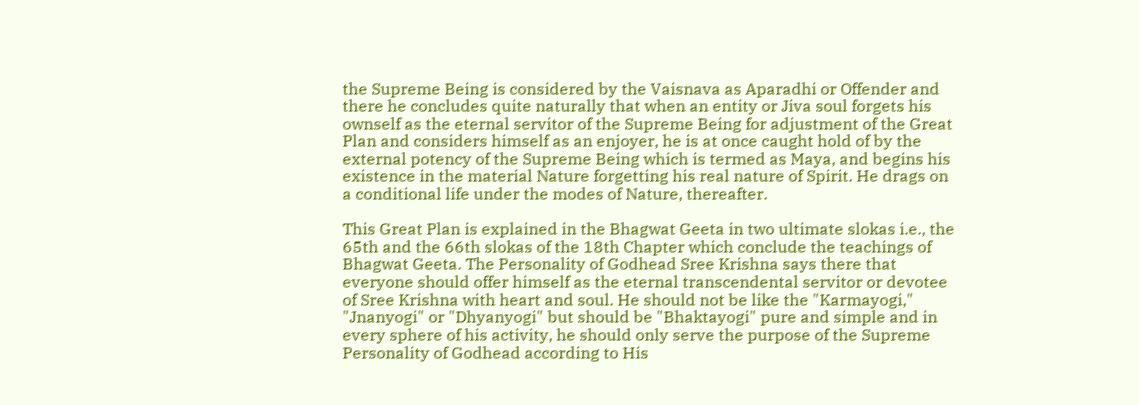the Supreme Being is considered by the Vaisnava as Aparadhi or Offender and there he concludes quite naturally that when an entity or Jiva soul forgets his ownself as the eternal servitor of the Supreme Being for adjustment of the Great Plan and considers himself as an enjoyer, he is at once caught hold of by the external potency of the Supreme Being which is termed as Maya, and begins his existence in the material Nature forgetting his real nature of Spirit. He drags on a conditional life under the modes of Nature, thereafter.

This Great Plan is explained in the Bhagwat Geeta in two ultimate slokas i.e., the 65th and the 66th slokas of the 18th Chapter which conclude the teachings of Bhagwat Geeta. The Personality of Godhead Sree Krishna says there that everyone should offer himself as the eternal transcendental servitor or devotee of Sree Krishna with heart and soul. He should not be like the "Karmayogi," "Jnanyogi" or "Dhyanyogi" but should be "Bhaktayogi" pure and simple and in every sphere of his activity, he should only serve the purpose of the Supreme Personality of Godhead according to His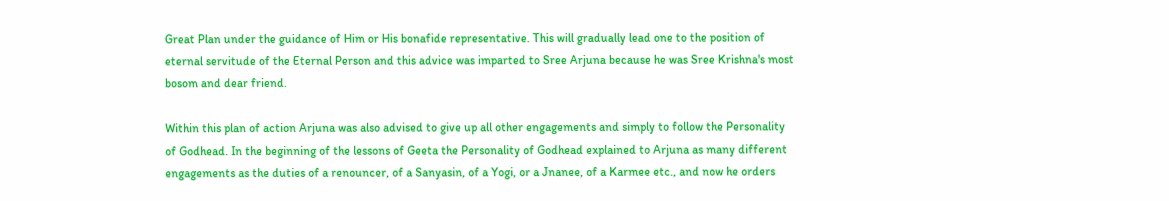Great Plan under the guidance of Him or His bonafide representative. This will gradually lead one to the position of eternal servitude of the Eternal Person and this advice was imparted to Sree Arjuna because he was Sree Krishna's most bosom and dear friend.

Within this plan of action Arjuna was also advised to give up all other engagements and simply to follow the Personality of Godhead. In the beginning of the lessons of Geeta the Personality of Godhead explained to Arjuna as many different engagements as the duties of a renouncer, of a Sanyasin, of a Yogi, or a Jnanee, of a Karmee etc., and now he orders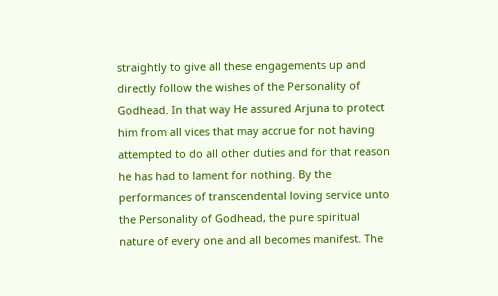straightly to give all these engagements up and directly follow the wishes of the Personality of Godhead. In that way He assured Arjuna to protect him from all vices that may accrue for not having attempted to do all other duties and for that reason he has had to lament for nothing. By the performances of transcendental loving service unto the Personality of Godhead, the pure spiritual nature of every one and all becomes manifest. The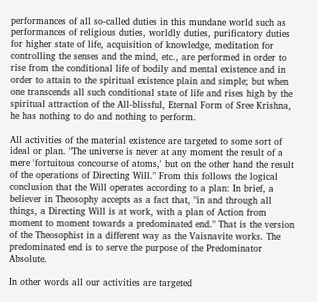performances of all so-called duties in this mundane world such as performances of religious duties, worldly duties, purificatory duties for higher state of life, acquisition of knowledge, meditation for controlling the senses and the mind, etc., are performed in order to rise from the conditional life of bodily and mental existence and in order to attain to the spiritual existence plain and simple; but when one transcends all such conditional state of life and rises high by the spiritual attraction of the All-blissful, Eternal Form of Sree Krishna, he has nothing to do and nothing to perform.

All activities of the material existence are targeted to some sort of ideal or plan. "The universe is never at any moment the result of a mere 'fortuitous concourse of atoms,' but on the other hand the result of the operations of Directing Will." From this follows the logical conclusion that the Will operates according to a plan: In brief, a believer in Theosophy accepts as a fact that, "in and through all things, a Directing Will is at work, with a plan of Action from moment to moment towards a predominated end." That is the version of the Theosophist in a different way as the Vaisnavite works. The predominated end is to serve the purpose of the Predominator Absolute.

In other words all our activities are targeted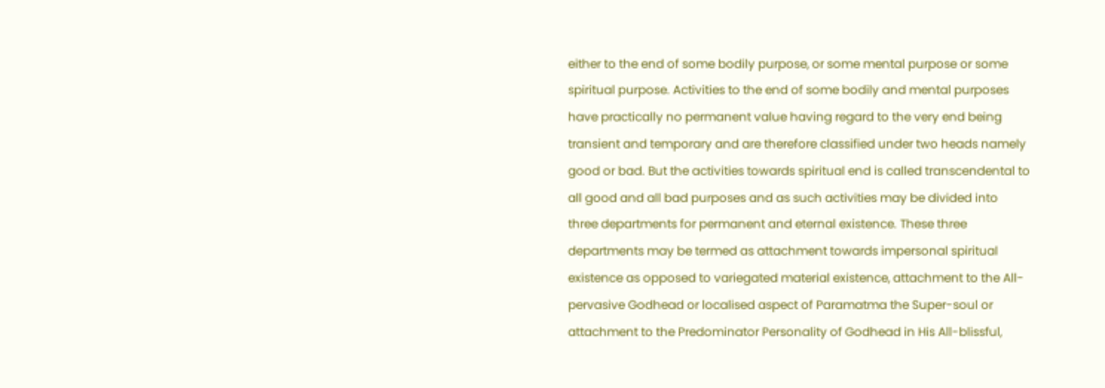either to the end of some bodily purpose, or some mental purpose or some spiritual purpose. Activities to the end of some bodily and mental purposes have practically no permanent value having regard to the very end being transient and temporary and are therefore classified under two heads namely good or bad. But the activities towards spiritual end is called transcendental to all good and all bad purposes and as such activities may be divided into three departments for permanent and eternal existence. These three departments may be termed as attachment towards impersonal spiritual existence as opposed to variegated material existence, attachment to the All-pervasive Godhead or localised aspect of Paramatma the Super-soul or attachment to the Predominator Personality of Godhead in His All-blissful,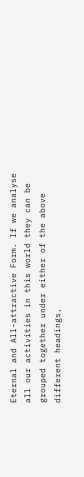Eternal and All-attractive Form. If we analyse all our activities in this world they can be grouped together under either of the above different headings,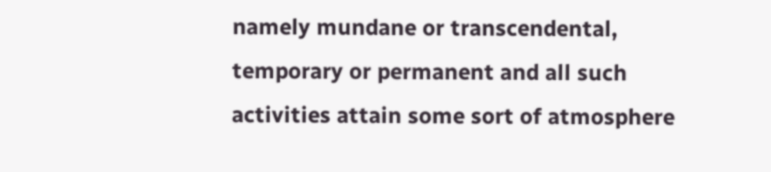namely mundane or transcendental, temporary or permanent and all such activities attain some sort of atmosphere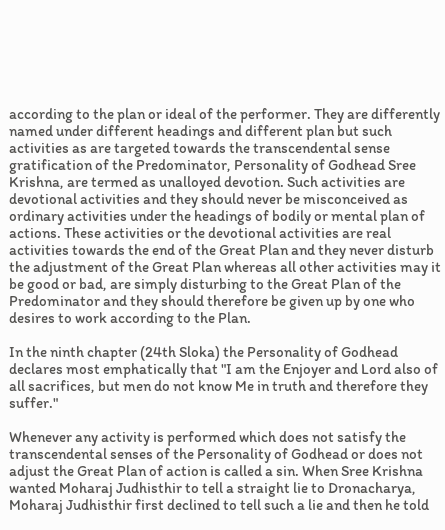according to the plan or ideal of the performer. They are differently named under different headings and different plan but such activities as are targeted towards the transcendental sense gratification of the Predominator, Personality of Godhead Sree Krishna, are termed as unalloyed devotion. Such activities are devotional activities and they should never be misconceived as ordinary activities under the headings of bodily or mental plan of actions. These activities or the devotional activities are real activities towards the end of the Great Plan and they never disturb the adjustment of the Great Plan whereas all other activities may it be good or bad, are simply disturbing to the Great Plan of the Predominator and they should therefore be given up by one who desires to work according to the Plan.

In the ninth chapter (24th Sloka) the Personality of Godhead declares most emphatically that "I am the Enjoyer and Lord also of all sacrifices, but men do not know Me in truth and therefore they suffer."

Whenever any activity is performed which does not satisfy the transcendental senses of the Personality of Godhead or does not adjust the Great Plan of action is called a sin. When Sree Krishna wanted Moharaj Judhisthir to tell a straight lie to Dronacharya, Moharaj Judhisthir first declined to tell such a lie and then he told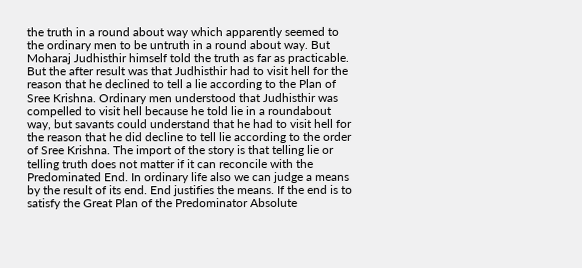the truth in a round about way which apparently seemed to the ordinary men to be untruth in a round about way. But Moharaj Judhisthir himself told the truth as far as practicable. But the after result was that Judhisthir had to visit hell for the reason that he declined to tell a lie according to the Plan of Sree Krishna. Ordinary men understood that Judhisthir was compelled to visit hell because he told lie in a roundabout way, but savants could understand that he had to visit hell for the reason that he did decline to tell lie according to the order of Sree Krishna. The import of the story is that telling lie or telling truth does not matter if it can reconcile with the Predominated End. In ordinary life also we can judge a means by the result of its end. End justifies the means. If the end is to satisfy the Great Plan of the Predominator Absolute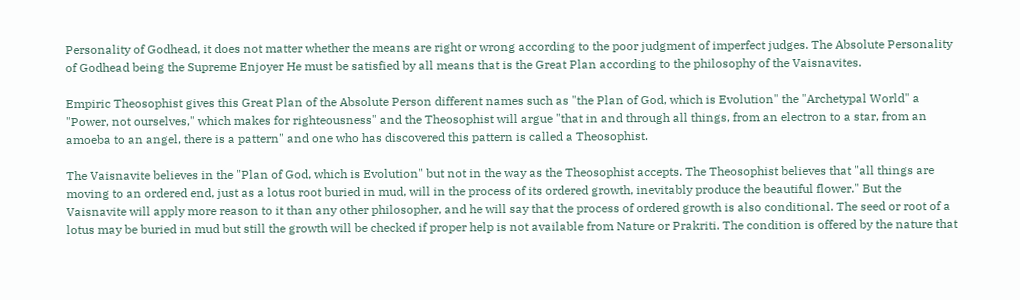Personality of Godhead, it does not matter whether the means are right or wrong according to the poor judgment of imperfect judges. The Absolute Personality of Godhead being the Supreme Enjoyer He must be satisfied by all means that is the Great Plan according to the philosophy of the Vaisnavites.

Empiric Theosophist gives this Great Plan of the Absolute Person different names such as "the Plan of God, which is Evolution" the "Archetypal World" a "Power, not ourselves," which makes for righteousness" and the Theosophist will argue "that in and through all things, from an electron to a star, from an amoeba to an angel, there is a pattern" and one who has discovered this pattern is called a Theosophist.

The Vaisnavite believes in the "Plan of God, which is Evolution" but not in the way as the Theosophist accepts. The Theosophist believes that "all things are moving to an ordered end, just as a lotus root buried in mud, will in the process of its ordered growth, inevitably produce the beautiful flower." But the Vaisnavite will apply more reason to it than any other philosopher, and he will say that the process of ordered growth is also conditional. The seed or root of a lotus may be buried in mud but still the growth will be checked if proper help is not available from Nature or Prakriti. The condition is offered by the nature that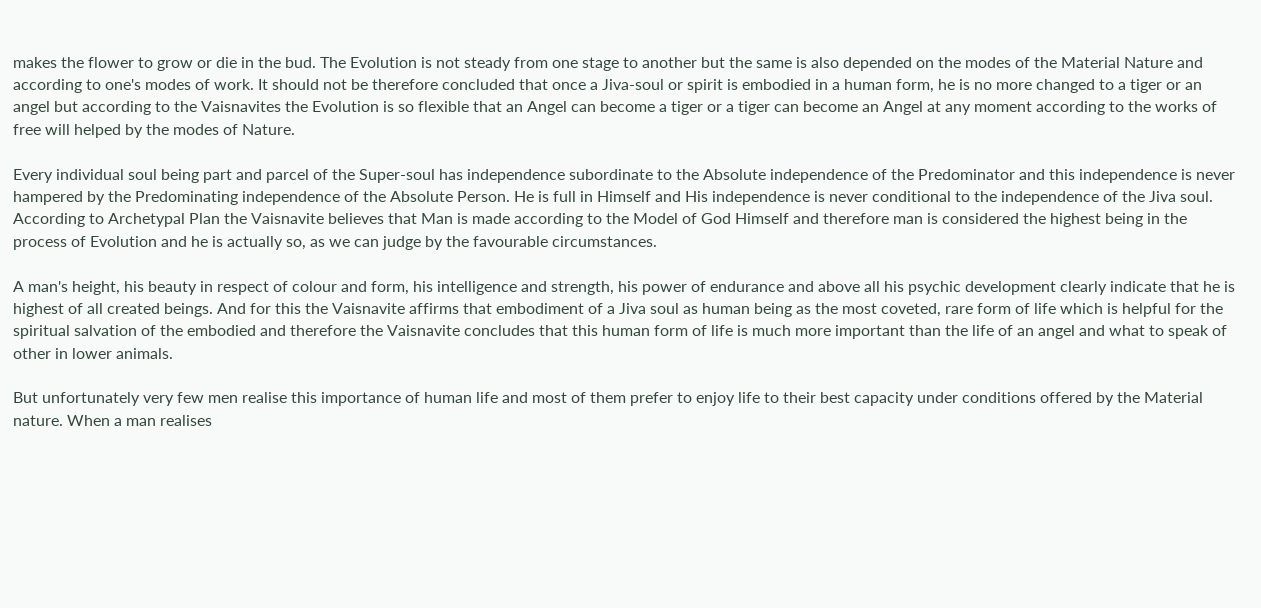makes the flower to grow or die in the bud. The Evolution is not steady from one stage to another but the same is also depended on the modes of the Material Nature and according to one's modes of work. It should not be therefore concluded that once a Jiva-soul or spirit is embodied in a human form, he is no more changed to a tiger or an angel but according to the Vaisnavites the Evolution is so flexible that an Angel can become a tiger or a tiger can become an Angel at any moment according to the works of free will helped by the modes of Nature.

Every individual soul being part and parcel of the Super-soul has independence subordinate to the Absolute independence of the Predominator and this independence is never hampered by the Predominating independence of the Absolute Person. He is full in Himself and His independence is never conditional to the independence of the Jiva soul. According to Archetypal Plan the Vaisnavite believes that Man is made according to the Model of God Himself and therefore man is considered the highest being in the process of Evolution and he is actually so, as we can judge by the favourable circumstances.

A man's height, his beauty in respect of colour and form, his intelligence and strength, his power of endurance and above all his psychic development clearly indicate that he is highest of all created beings. And for this the Vaisnavite affirms that embodiment of a Jiva soul as human being as the most coveted, rare form of life which is helpful for the spiritual salvation of the embodied and therefore the Vaisnavite concludes that this human form of life is much more important than the life of an angel and what to speak of other in lower animals.

But unfortunately very few men realise this importance of human life and most of them prefer to enjoy life to their best capacity under conditions offered by the Material nature. When a man realises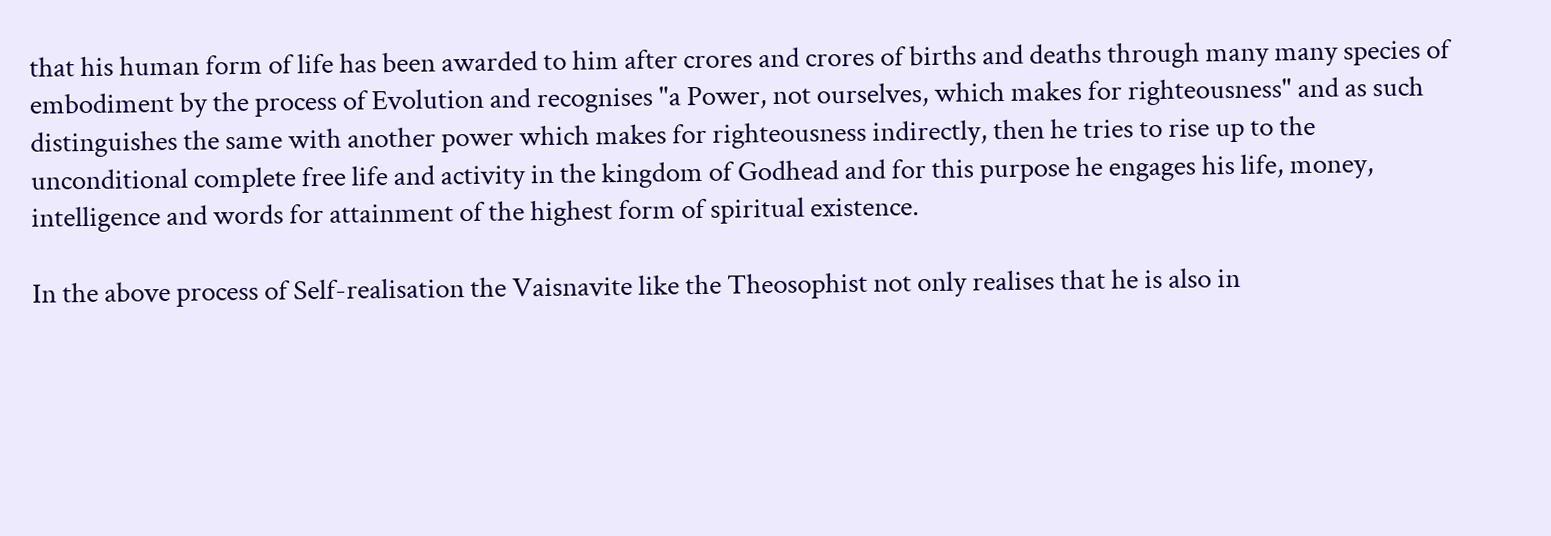that his human form of life has been awarded to him after crores and crores of births and deaths through many many species of embodiment by the process of Evolution and recognises "a Power, not ourselves, which makes for righteousness" and as such distinguishes the same with another power which makes for righteousness indirectly, then he tries to rise up to the unconditional complete free life and activity in the kingdom of Godhead and for this purpose he engages his life, money, intelligence and words for attainment of the highest form of spiritual existence.

In the above process of Self-realisation the Vaisnavite like the Theosophist not only realises that he is also in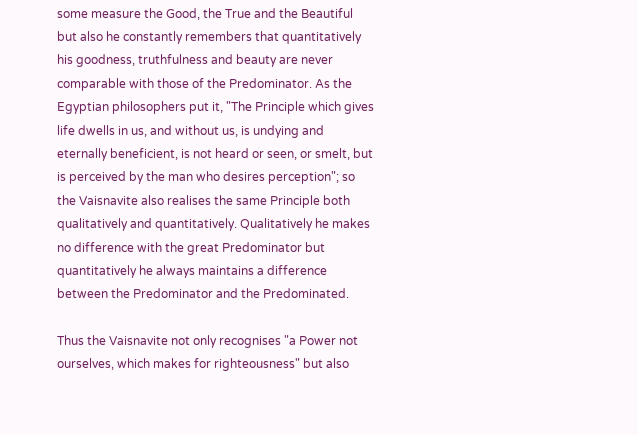some measure the Good, the True and the Beautiful but also he constantly remembers that quantitatively his goodness, truthfulness and beauty are never comparable with those of the Predominator. As the Egyptian philosophers put it, "The Principle which gives life dwells in us, and without us, is undying and eternally beneficient, is not heard or seen, or smelt, but is perceived by the man who desires perception"; so the Vaisnavite also realises the same Principle both qualitatively and quantitatively. Qualitatively he makes no difference with the great Predominator but quantitatively he always maintains a difference between the Predominator and the Predominated.

Thus the Vaisnavite not only recognises "a Power not ourselves, which makes for righteousness" but also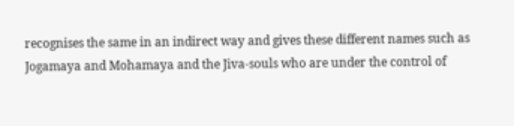recognises the same in an indirect way and gives these different names such as Jogamaya and Mohamaya and the Jiva-souls who are under the control of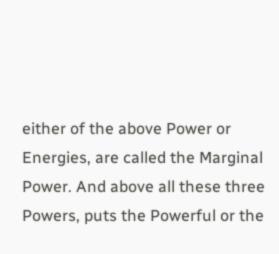either of the above Power or Energies, are called the Marginal Power. And above all these three Powers, puts the Powerful or the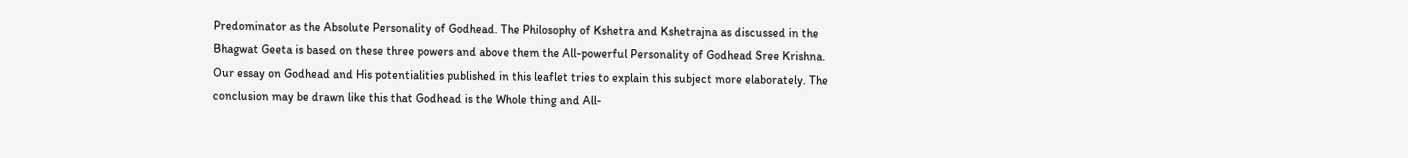Predominator as the Absolute Personality of Godhead. The Philosophy of Kshetra and Kshetrajna as discussed in the Bhagwat Geeta is based on these three powers and above them the All-powerful Personality of Godhead Sree Krishna. Our essay on Godhead and His potentialities published in this leaflet tries to explain this subject more elaborately. The conclusion may be drawn like this that Godhead is the Whole thing and All-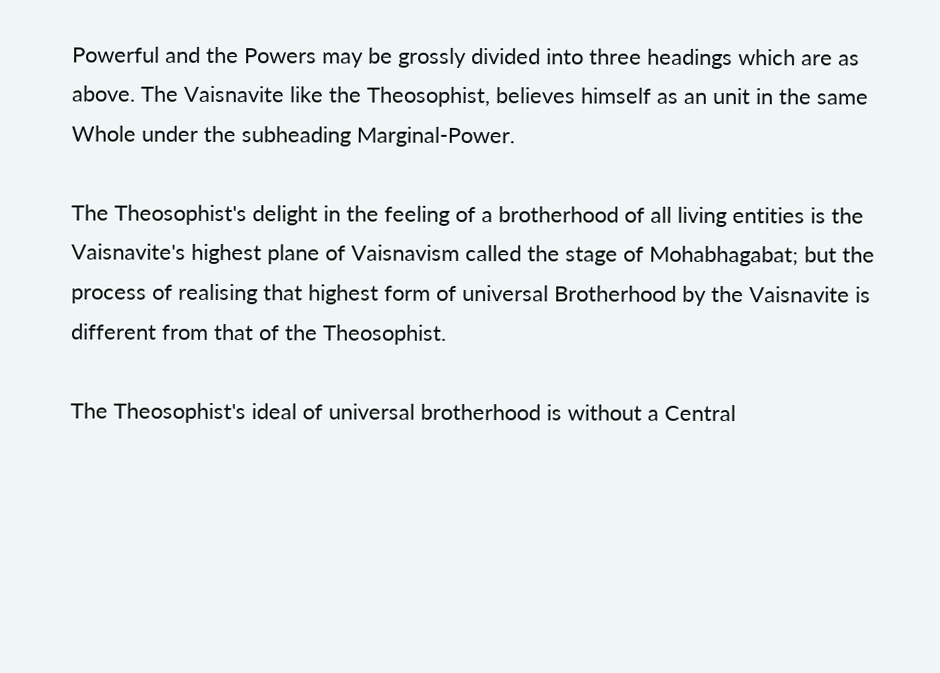Powerful and the Powers may be grossly divided into three headings which are as above. The Vaisnavite like the Theosophist, believes himself as an unit in the same Whole under the subheading Marginal-Power.

The Theosophist's delight in the feeling of a brotherhood of all living entities is the Vaisnavite's highest plane of Vaisnavism called the stage of Mohabhagabat; but the process of realising that highest form of universal Brotherhood by the Vaisnavite is different from that of the Theosophist.

The Theosophist's ideal of universal brotherhood is without a Central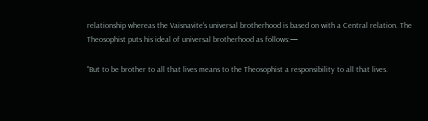relationship whereas the Vaisnavite's universal brotherhood is based on with a Central relation. The Theosophist puts his ideal of universal brotherhood as follows:—

"But to be brother to all that lives means to the Theosophist a responsibility to all that lives.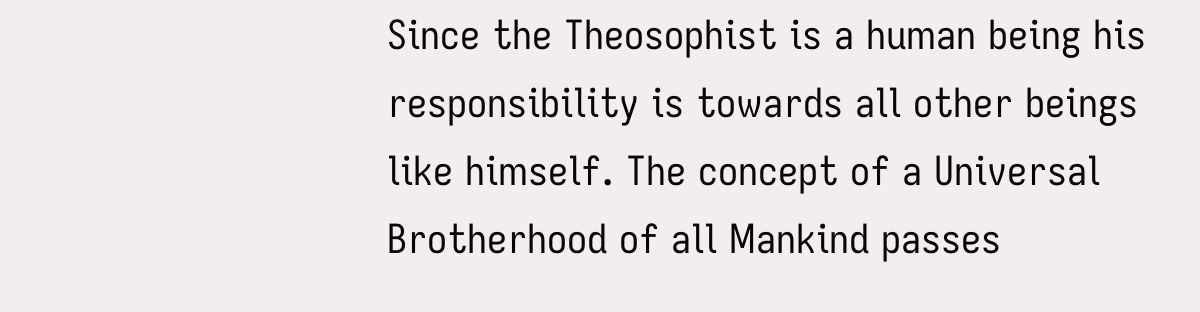Since the Theosophist is a human being his responsibility is towards all other beings like himself. The concept of a Universal Brotherhood of all Mankind passes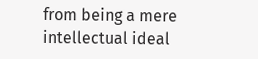from being a mere intellectual ideal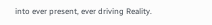into ever present, ever driving Reality.